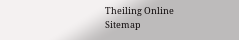Theiling Online    Sitemap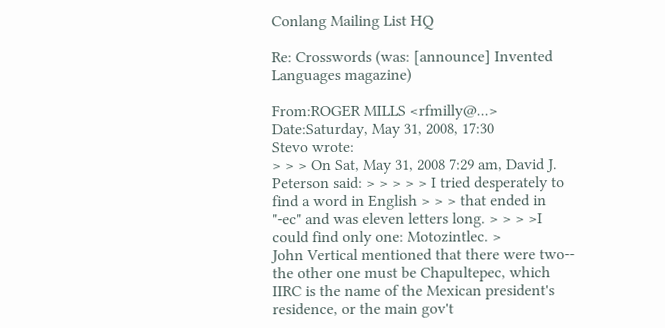Conlang Mailing List HQ

Re: Crosswords (was: [announce] Invented Languages magazine)

From:ROGER MILLS <rfmilly@...>
Date:Saturday, May 31, 2008, 17:30
Stevo wrote:
> > > On Sat, May 31, 2008 7:29 am, David J. Peterson said: > > > > > I tried desperately to find a word in English > > > that ended in "-ec" and was eleven letters long. > > > >I could find only one: Motozintlec. >
John Vertical mentioned that there were two-- the other one must be Chapultepec, which IIRC is the name of the Mexican president's residence, or the main gov't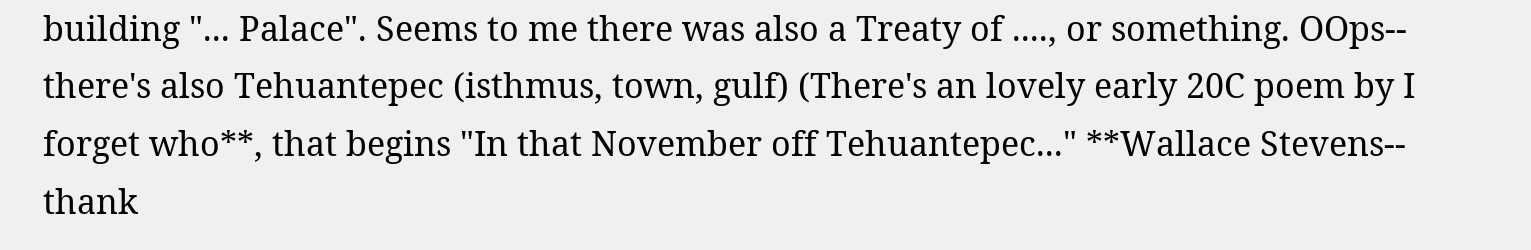building "... Palace". Seems to me there was also a Treaty of ...., or something. OOps-- there's also Tehuantepec (isthmus, town, gulf) (There's an lovely early 20C poem by I forget who**, that begins "In that November off Tehuantepec..." **Wallace Stevens-- thank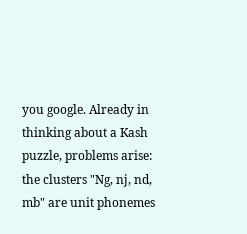you google. Already in thinking about a Kash puzzle, problems arise: the clusters "Ng, nj, nd, mb" are unit phonemes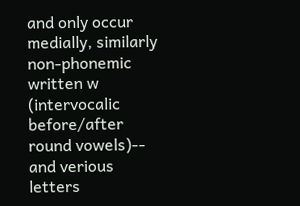and only occur medially, similarly non-phonemic written w (intervocalic before/after round vowels)-- and verious letters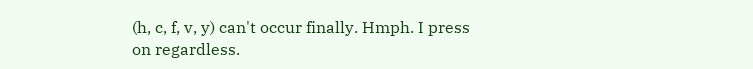(h, c, f, v, y) can't occur finally. Hmph. I press on regardless.